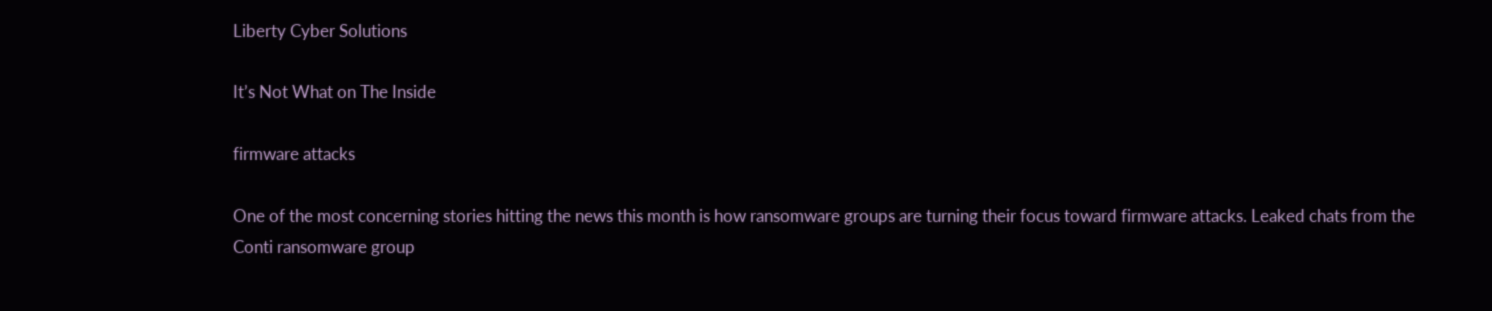Liberty Cyber Solutions

It’s Not What on The Inside

firmware attacks

One of the most concerning stories hitting the news this month is how ransomware groups are turning their focus toward firmware attacks. Leaked chats from the Conti ransomware group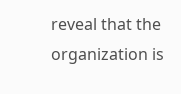reveal that the organization is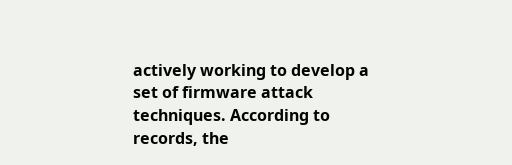actively working to develop a set of firmware attack techniques. According to records, the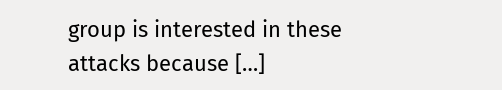group is interested in these attacks because […]